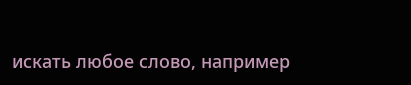искать любое слово, например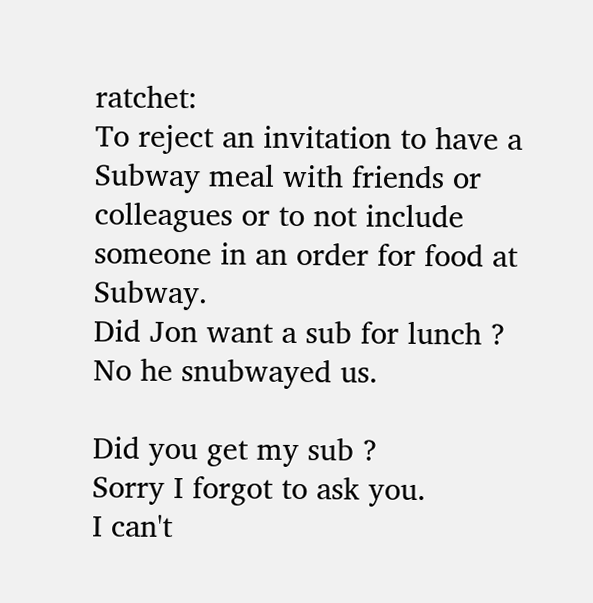ratchet:
To reject an invitation to have a Subway meal with friends or colleagues or to not include someone in an order for food at Subway.
Did Jon want a sub for lunch ?
No he snubwayed us.

Did you get my sub ?
Sorry I forgot to ask you.
I can't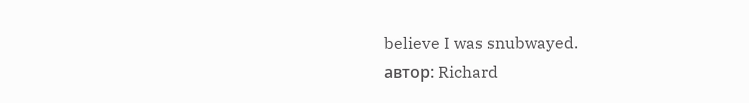believe I was snubwayed.
автор: Richard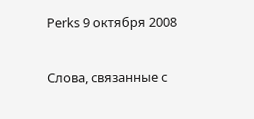Perks 9 октября 2008

Слова, связанные с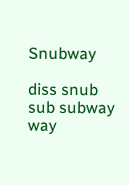Snubway

diss snub sub subway way